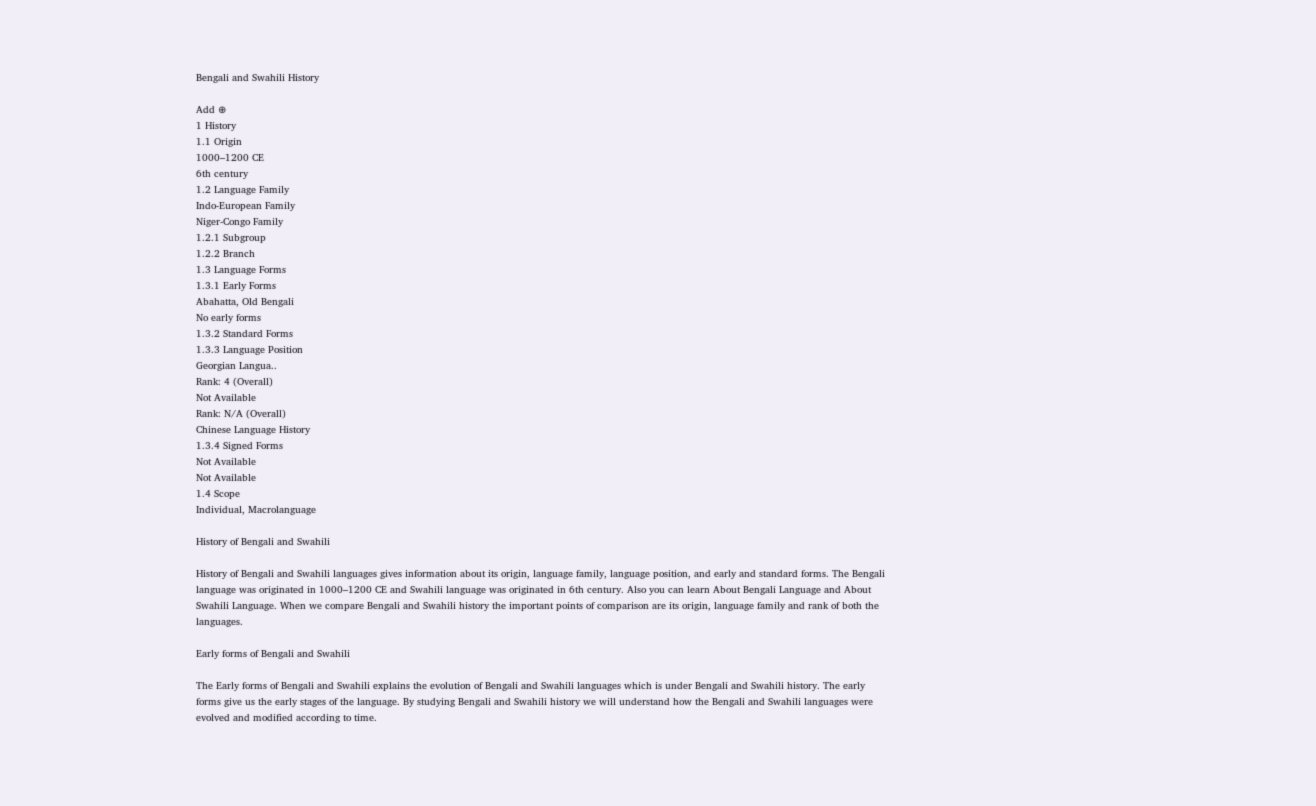Bengali and Swahili History

Add ⊕
1 History
1.1 Origin
1000–1200 CE
6th century
1.2 Language Family
Indo-European Family
Niger-Congo Family
1.2.1 Subgroup
1.2.2 Branch
1.3 Language Forms
1.3.1 Early Forms
Abahatta, Old Bengali
No early forms
1.3.2 Standard Forms
1.3.3 Language Position
Georgian Langua..
Rank: 4 (Overall)
Not Available
Rank: N/A (Overall)
Chinese Language History
1.3.4 Signed Forms
Not Available
Not Available
1.4 Scope
Individual, Macrolanguage

History of Bengali and Swahili

History of Bengali and Swahili languages gives information about its origin, language family, language position, and early and standard forms. The Bengali language was originated in 1000–1200 CE and Swahili language was originated in 6th century. Also you can learn About Bengali Language and About Swahili Language. When we compare Bengali and Swahili history the important points of comparison are its origin, language family and rank of both the languages.

Early forms of Bengali and Swahili

The Early forms of Bengali and Swahili explains the evolution of Bengali and Swahili languages which is under Bengali and Swahili history. The early forms give us the early stages of the language. By studying Bengali and Swahili history we will understand how the Bengali and Swahili languages were evolved and modified according to time.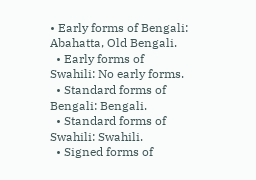• Early forms of Bengali: Abahatta, Old Bengali.
  • Early forms of Swahili: No early forms.
  • Standard forms of Bengali: Bengali.
  • Standard forms of Swahili: Swahili.
  • Signed forms of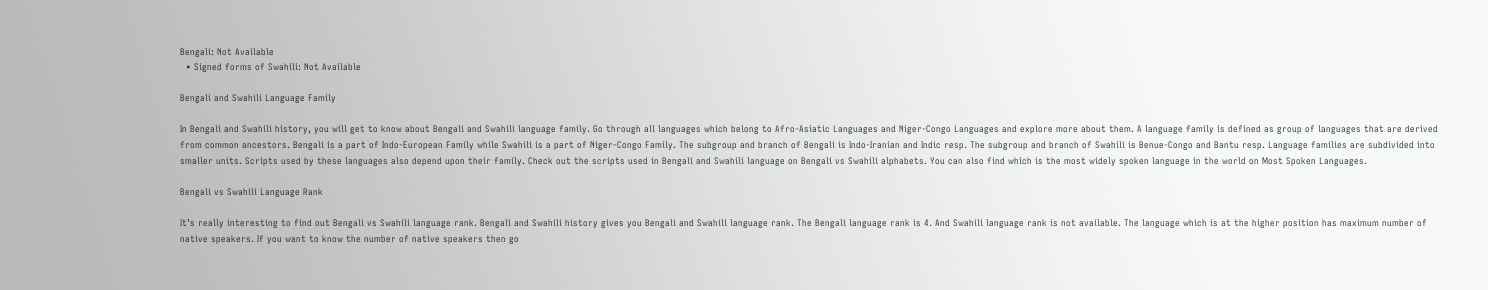Bengali: Not Available
  • Signed forms of Swahili: Not Available

Bengali and Swahili Language Family

In Bengali and Swahili history, you will get to know about Bengali and Swahili language family. Go through all languages which belong to Afro-Asiatic Languages and Niger-Congo Languages and explore more about them. A language family is defined as group of languages that are derived from common ancestors. Bengali is a part of Indo-European Family while Swahili is a part of Niger-Congo Family. The subgroup and branch of Bengali is Indo-Iranian and Indic resp. The subgroup and branch of Swahili is Benue-Congo and Bantu resp. Language families are subdivided into smaller units. Scripts used by these languages also depend upon their family. Check out the scripts used in Bengali and Swahili language on Bengali vs Swahili alphabets. You can also find which is the most widely spoken language in the world on Most Spoken Languages.

Bengali vs Swahili Language Rank

It’s really interesting to find out Bengali vs Swahili language rank. Bengali and Swahili history gives you Bengali and Swahili language rank. The Bengali language rank is 4. And Swahili language rank is not available. The language which is at the higher position has maximum number of native speakers. If you want to know the number of native speakers then go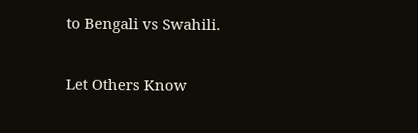to Bengali vs Swahili.

Let Others Know